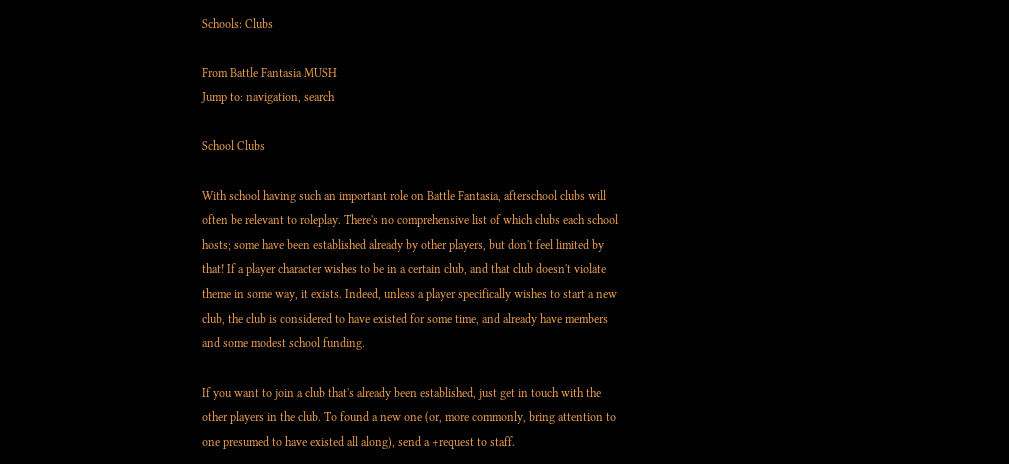Schools: Clubs

From Battle Fantasia MUSH
Jump to: navigation, search

School Clubs

With school having such an important role on Battle Fantasia, afterschool clubs will often be relevant to roleplay. There's no comprehensive list of which clubs each school hosts; some have been established already by other players, but don't feel limited by that! If a player character wishes to be in a certain club, and that club doesn't violate theme in some way, it exists. Indeed, unless a player specifically wishes to start a new club, the club is considered to have existed for some time, and already have members and some modest school funding.

If you want to join a club that's already been established, just get in touch with the other players in the club. To found a new one (or, more commonly, bring attention to one presumed to have existed all along), send a +request to staff.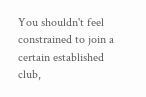You shouldn't feel constrained to join a certain established club,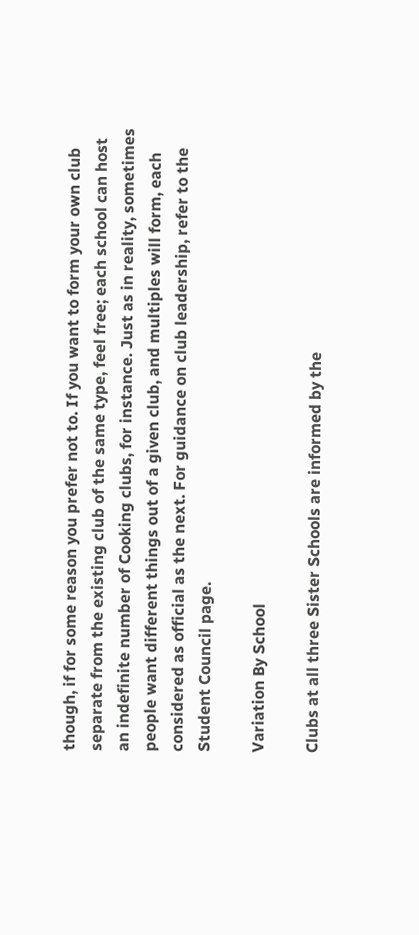though, if for some reason you prefer not to. If you want to form your own club separate from the existing club of the same type, feel free; each school can host an indefinite number of Cooking clubs, for instance. Just as in reality, sometimes people want different things out of a given club, and multiples will form, each considered as official as the next. For guidance on club leadership, refer to the Student Council page.

Variation By School

Clubs at all three Sister Schools are informed by the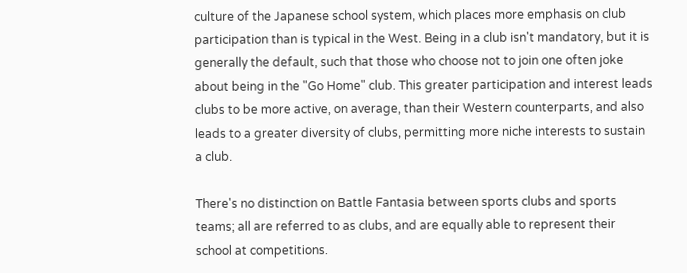culture of the Japanese school system, which places more emphasis on club participation than is typical in the West. Being in a club isn't mandatory, but it is generally the default, such that those who choose not to join one often joke about being in the "Go Home" club. This greater participation and interest leads clubs to be more active, on average, than their Western counterparts, and also leads to a greater diversity of clubs, permitting more niche interests to sustain a club.

There's no distinction on Battle Fantasia between sports clubs and sports teams; all are referred to as clubs, and are equally able to represent their school at competitions.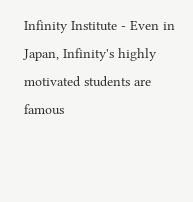Infinity Institute - Even in Japan, Infinity's highly motivated students are famous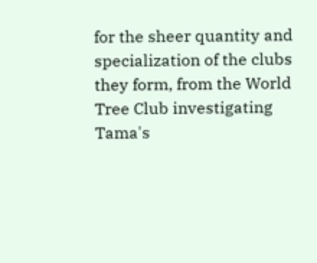for the sheer quantity and specialization of the clubs they form, from the World Tree Club investigating Tama's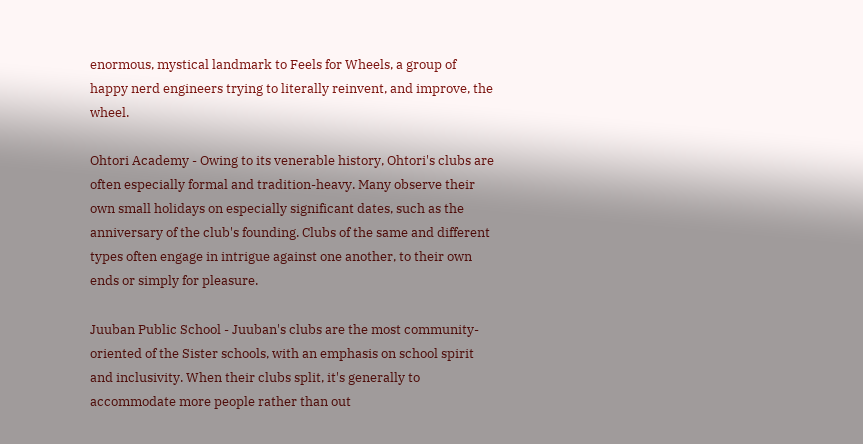enormous, mystical landmark to Feels for Wheels, a group of happy nerd engineers trying to literally reinvent, and improve, the wheel.

Ohtori Academy - Owing to its venerable history, Ohtori's clubs are often especially formal and tradition-heavy. Many observe their own small holidays on especially significant dates, such as the anniversary of the club's founding. Clubs of the same and different types often engage in intrigue against one another, to their own ends or simply for pleasure.

Juuban Public School - Juuban's clubs are the most community-oriented of the Sister schools, with an emphasis on school spirit and inclusivity. When their clubs split, it's generally to accommodate more people rather than out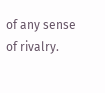of any sense of rivalry.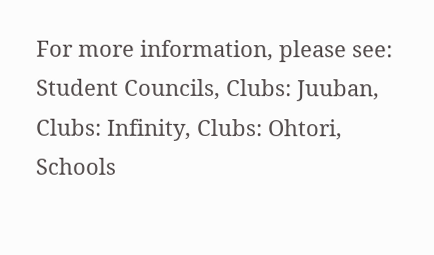For more information, please see: Student Councils, Clubs: Juuban, Clubs: Infinity, Clubs: Ohtori, Schools